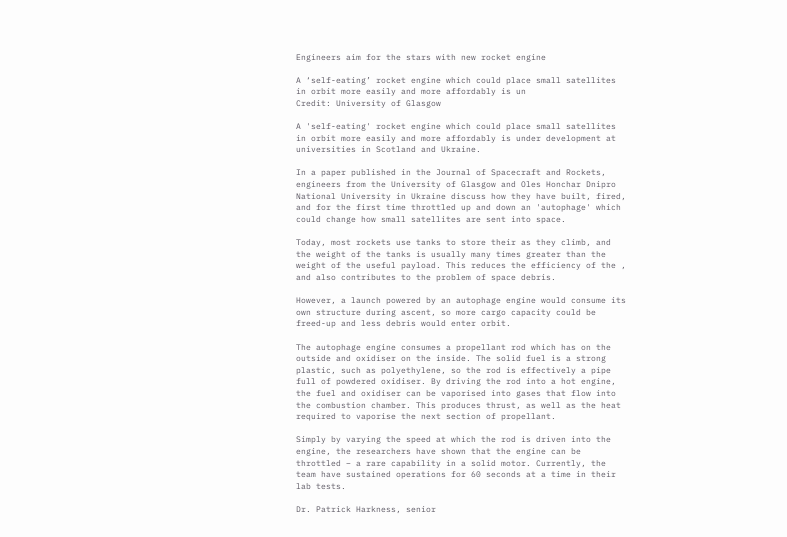Engineers aim for the stars with new rocket engine

A ‘self-eating’ rocket engine which could place small satellites in orbit more easily and more affordably is un
Credit: University of Glasgow

A 'self-eating' rocket engine which could place small satellites in orbit more easily and more affordably is under development at universities in Scotland and Ukraine.

In a paper published in the Journal of Spacecraft and Rockets, engineers from the University of Glasgow and Oles Honchar Dnipro National University in Ukraine discuss how they have built, fired, and for the first time throttled up and down an 'autophage' which could change how small satellites are sent into space.

Today, most rockets use tanks to store their as they climb, and the weight of the tanks is usually many times greater than the weight of the useful payload. This reduces the efficiency of the , and also contributes to the problem of space debris.

However, a launch powered by an autophage engine would consume its own structure during ascent, so more cargo capacity could be freed-up and less debris would enter orbit.

The autophage engine consumes a propellant rod which has on the outside and oxidiser on the inside. The solid fuel is a strong plastic, such as polyethylene, so the rod is effectively a pipe full of powdered oxidiser. By driving the rod into a hot engine, the fuel and oxidiser can be vaporised into gases that flow into the combustion chamber. This produces thrust, as well as the heat required to vaporise the next section of propellant.

Simply by varying the speed at which the rod is driven into the engine, the researchers have shown that the engine can be throttled – a rare capability in a solid motor. Currently, the team have sustained operations for 60 seconds at a time in their lab tests.

Dr. Patrick Harkness, senior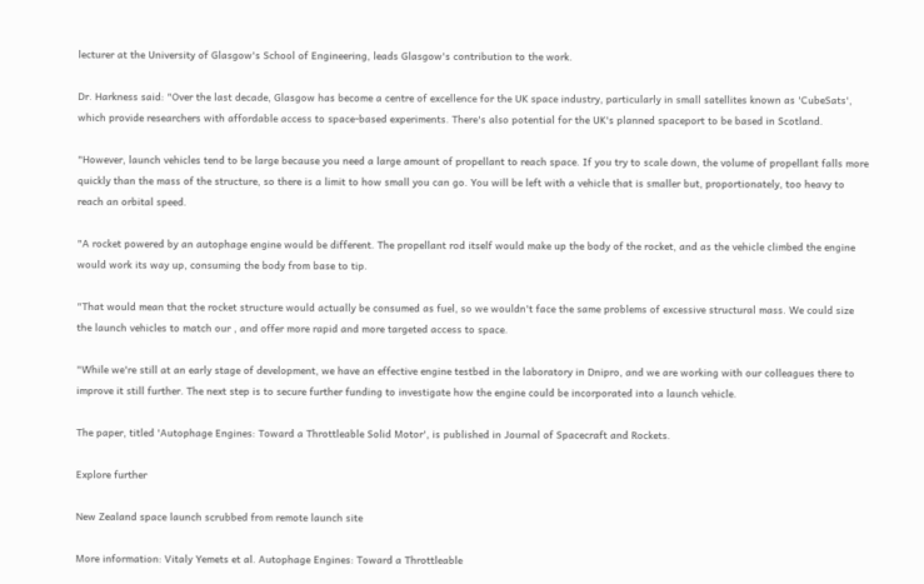lecturer at the University of Glasgow's School of Engineering, leads Glasgow's contribution to the work.

Dr. Harkness said: "Over the last decade, Glasgow has become a centre of excellence for the UK space industry, particularly in small satellites known as 'CubeSats', which provide researchers with affordable access to space-based experiments. There's also potential for the UK's planned spaceport to be based in Scotland.

"However, launch vehicles tend to be large because you need a large amount of propellant to reach space. If you try to scale down, the volume of propellant falls more quickly than the mass of the structure, so there is a limit to how small you can go. You will be left with a vehicle that is smaller but, proportionately, too heavy to reach an orbital speed.

"A rocket powered by an autophage engine would be different. The propellant rod itself would make up the body of the rocket, and as the vehicle climbed the engine would work its way up, consuming the body from base to tip.

"That would mean that the rocket structure would actually be consumed as fuel, so we wouldn't face the same problems of excessive structural mass. We could size the launch vehicles to match our , and offer more rapid and more targeted access to space.

"While we're still at an early stage of development, we have an effective engine testbed in the laboratory in Dnipro, and we are working with our colleagues there to improve it still further. The next step is to secure further funding to investigate how the engine could be incorporated into a launch vehicle.

The paper, titled 'Autophage Engines: Toward a Throttleable Solid Motor', is published in Journal of Spacecraft and Rockets.

Explore further

New Zealand space launch scrubbed from remote launch site

More information: Vitaly Yemets et al. Autophage Engines: Toward a Throttleable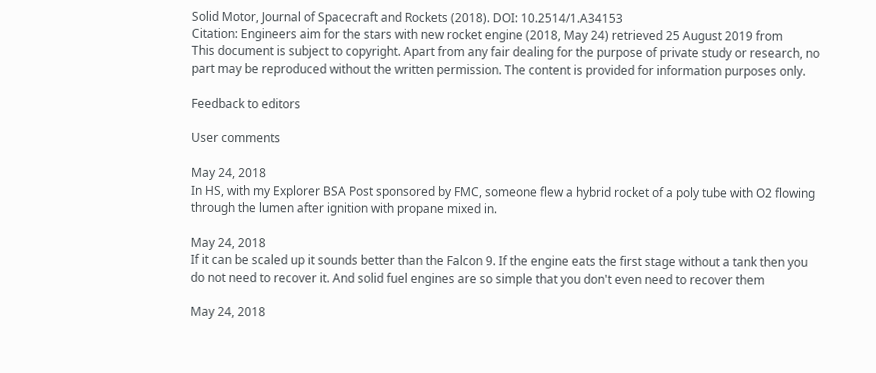Solid Motor, Journal of Spacecraft and Rockets (2018). DOI: 10.2514/1.A34153
Citation: Engineers aim for the stars with new rocket engine (2018, May 24) retrieved 25 August 2019 from
This document is subject to copyright. Apart from any fair dealing for the purpose of private study or research, no part may be reproduced without the written permission. The content is provided for information purposes only.

Feedback to editors

User comments

May 24, 2018
In HS, with my Explorer BSA Post sponsored by FMC, someone flew a hybrid rocket of a poly tube with O2 flowing through the lumen after ignition with propane mixed in.

May 24, 2018
If it can be scaled up it sounds better than the Falcon 9. If the engine eats the first stage without a tank then you do not need to recover it. And solid fuel engines are so simple that you don't even need to recover them

May 24, 2018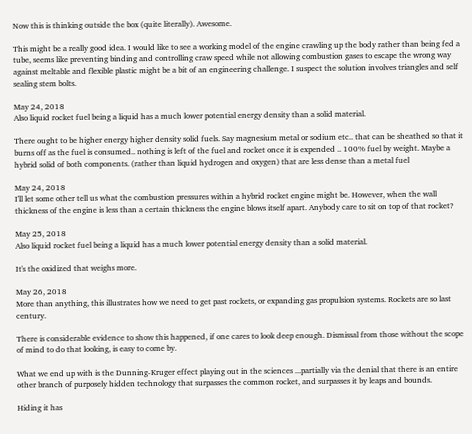Now this is thinking outside the box (quite literally). Awesome.

This might be a really good idea. I would like to see a working model of the engine crawling up the body rather than being fed a tube, seems like preventing binding and controlling craw speed while not allowing combustion gases to escape the wrong way against meltable and flexible plastic might be a bit of an engineering challenge. I suspect the solution involves triangles and self sealing stem bolts.

May 24, 2018
Also liquid rocket fuel being a liquid has a much lower potential energy density than a solid material.

There ought to be higher energy higher density solid fuels. Say magnesium metal or sodium etc.. that can be sheathed so that it burns off as the fuel is consumed.. nothing is left of the fuel and rocket once it is expended .. 100% fuel by weight. Maybe a hybrid solid of both components. (rather than liquid hydrogen and oxygen) that are less dense than a metal fuel

May 24, 2018
I'll let some other tell us what the combustion pressures within a hybrid rocket engine might be. However, when the wall thickness of the engine is less than a certain thickness the engine blows itself apart. Anybody care to sit on top of that rocket?

May 25, 2018
Also liquid rocket fuel being a liquid has a much lower potential energy density than a solid material.

It's the oxidized that weighs more.

May 26, 2018
More than anything, this illustrates how we need to get past rockets, or expanding gas propulsion systems. Rockets are so last century.

There is considerable evidence to show this happened, if one cares to look deep enough. Dismissal from those without the scope of mind to do that looking, is easy to come by.

What we end up with is the Dunning-Kruger effect playing out in the sciences ...partially via the denial that there is an entire other branch of purposely hidden technology that surpasses the common rocket, and surpasses it by leaps and bounds.

Hiding it has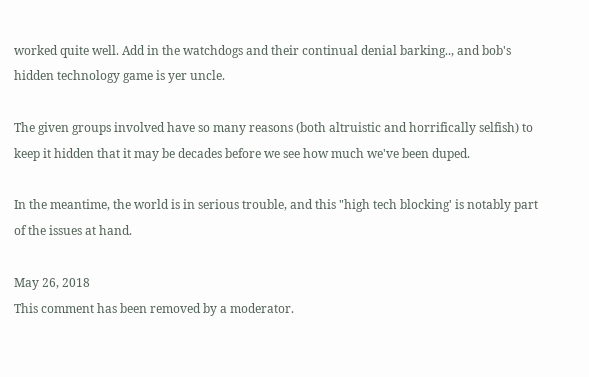worked quite well. Add in the watchdogs and their continual denial barking.., and bob's hidden technology game is yer uncle.

The given groups involved have so many reasons (both altruistic and horrifically selfish) to keep it hidden that it may be decades before we see how much we've been duped.

In the meantime, the world is in serious trouble, and this "high tech blocking' is notably part of the issues at hand.

May 26, 2018
This comment has been removed by a moderator.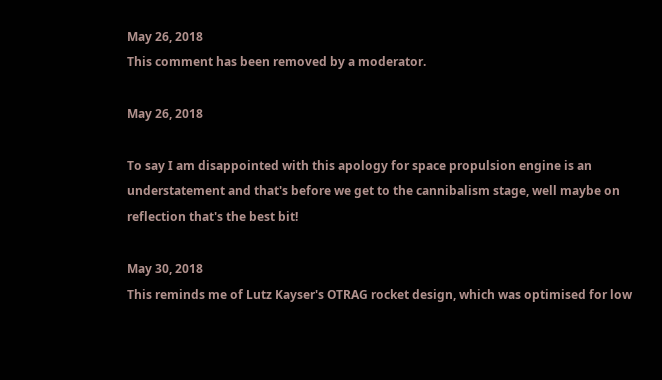May 26, 2018
This comment has been removed by a moderator.

May 26, 2018

To say I am disappointed with this apology for space propulsion engine is an understatement and that's before we get to the cannibalism stage, well maybe on reflection that's the best bit!

May 30, 2018
This reminds me of Lutz Kayser's OTRAG rocket design, which was optimised for low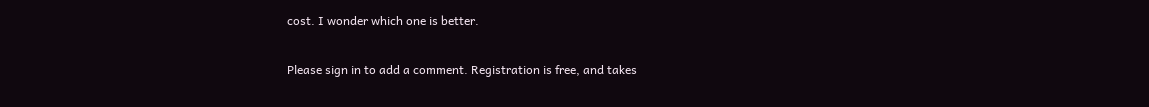cost. I wonder which one is better.

Please sign in to add a comment. Registration is free, and takes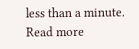less than a minute. Read more